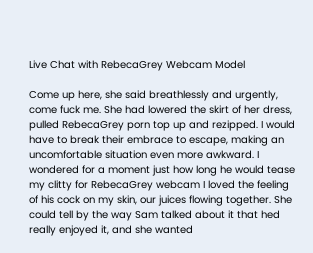Live Chat with RebecaGrey Webcam Model

Come up here, she said breathlessly and urgently, come fuck me. She had lowered the skirt of her dress, pulled RebecaGrey porn top up and rezipped. I would have to break their embrace to escape, making an uncomfortable situation even more awkward. I wondered for a moment just how long he would tease my clitty for RebecaGrey webcam I loved the feeling of his cock on my skin, our juices flowing together. She could tell by the way Sam talked about it that hed really enjoyed it, and she wanted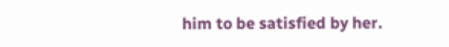him to be satisfied by her.